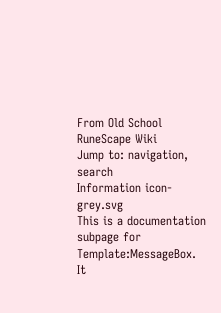From Old School RuneScape Wiki
Jump to: navigation, search
Information icon-grey.svg
This is a documentation subpage for Template:MessageBox.
It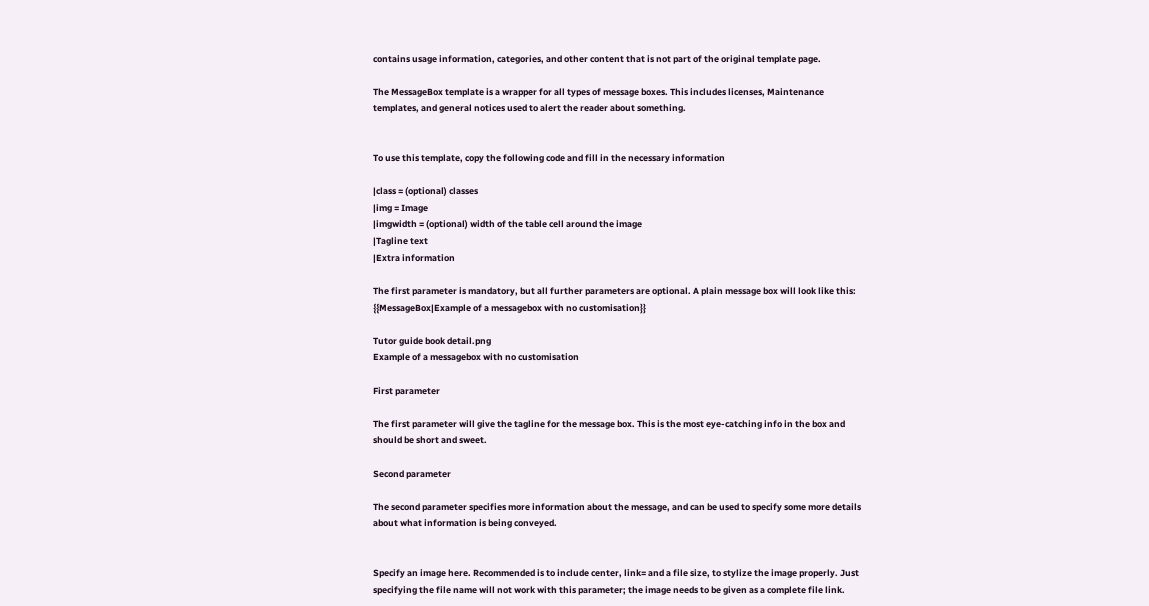contains usage information, categories, and other content that is not part of the original template page.

The MessageBox template is a wrapper for all types of message boxes. This includes licenses, Maintenance templates, and general notices used to alert the reader about something.


To use this template, copy the following code and fill in the necessary information

|class = (optional) classes
|img = Image
|imgwidth = (optional) width of the table cell around the image
|Tagline text
|Extra information

The first parameter is mandatory, but all further parameters are optional. A plain message box will look like this: {{MessageBox|Example of a messagebox with no customisation}}

Tutor guide book detail.png
Example of a messagebox with no customisation

First parameter

The first parameter will give the tagline for the message box. This is the most eye-catching info in the box and should be short and sweet.

Second parameter

The second parameter specifies more information about the message, and can be used to specify some more details about what information is being conveyed.


Specify an image here. Recommended is to include center, link= and a file size, to stylize the image properly. Just specifying the file name will not work with this parameter; the image needs to be given as a complete file link.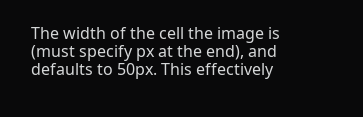The width of the cell the image is (must specify px at the end), and defaults to 50px. This effectively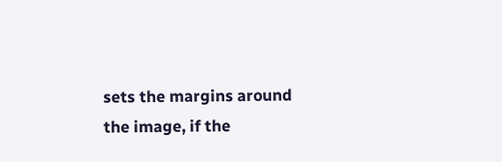sets the margins around the image, if the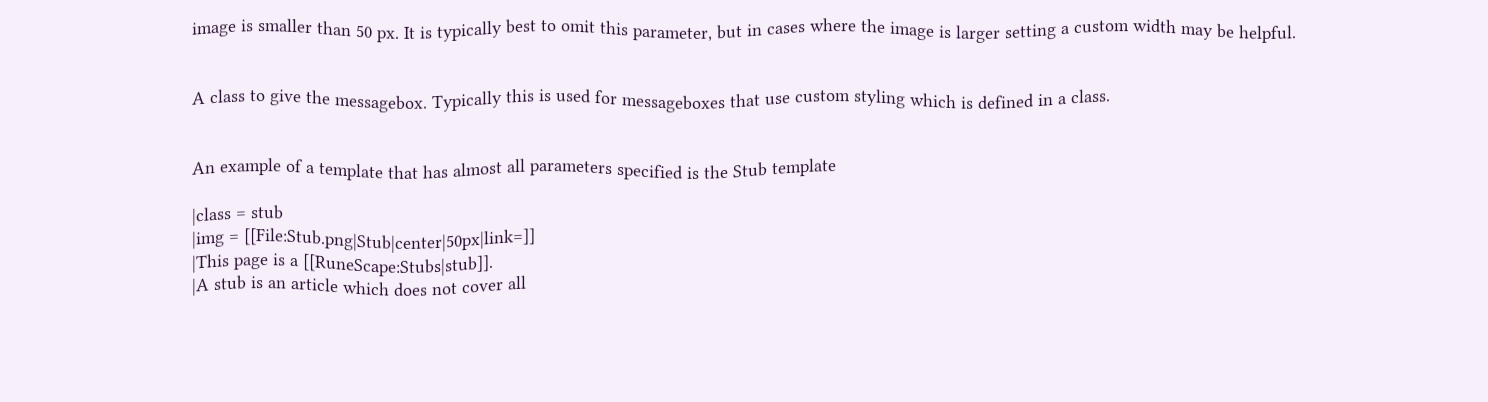image is smaller than 50 px. It is typically best to omit this parameter, but in cases where the image is larger setting a custom width may be helpful.


A class to give the messagebox. Typically this is used for messageboxes that use custom styling which is defined in a class.


An example of a template that has almost all parameters specified is the Stub template

|class = stub
|img = [[File:Stub.png|Stub|center|50px|link=]]
|This page is a [[RuneScape:Stubs|stub]].
|A stub is an article which does not cover all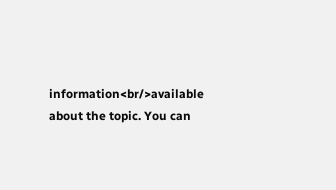information<br/>available about the topic. You can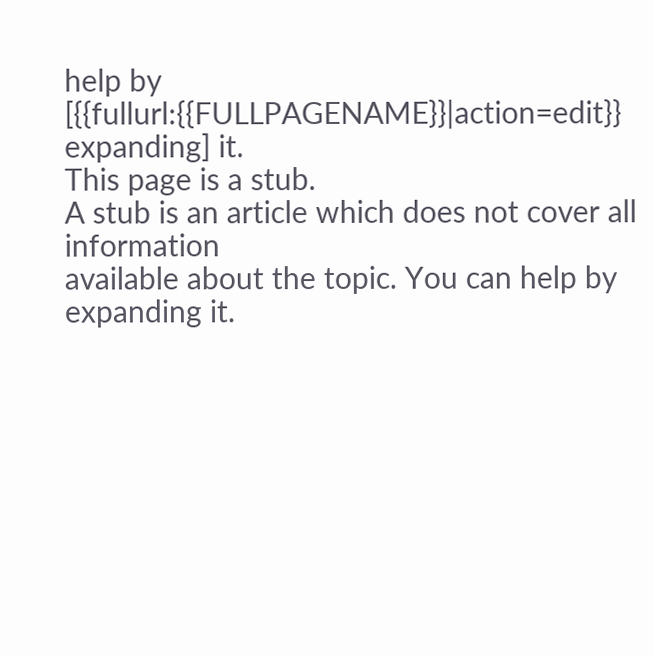help by [{{fullurl:{{FULLPAGENAME}}|action=edit}} expanding] it.
This page is a stub.
A stub is an article which does not cover all information
available about the topic. You can help by expanding it.